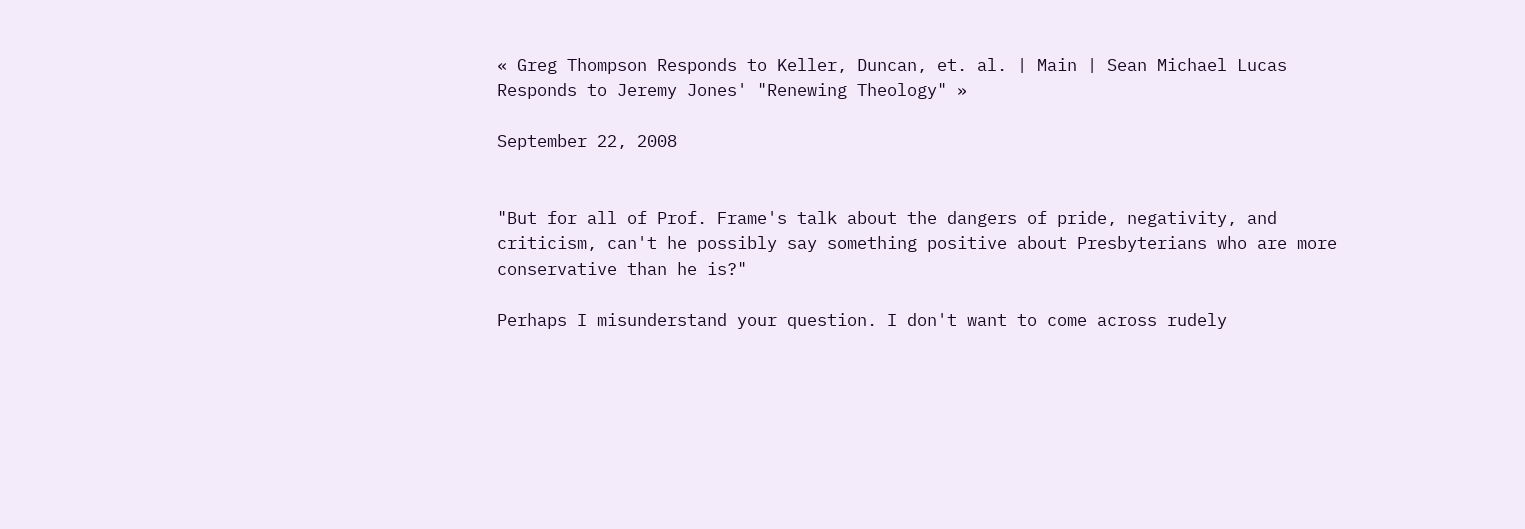« Greg Thompson Responds to Keller, Duncan, et. al. | Main | Sean Michael Lucas Responds to Jeremy Jones' "Renewing Theology" »

September 22, 2008


"But for all of Prof. Frame's talk about the dangers of pride, negativity, and criticism, can't he possibly say something positive about Presbyterians who are more conservative than he is?"

Perhaps I misunderstand your question. I don't want to come across rudely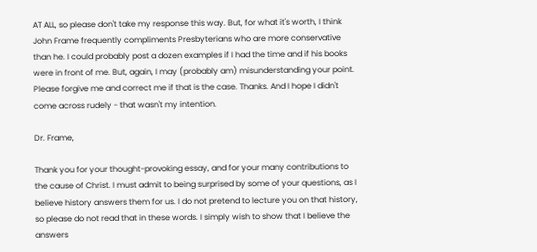AT ALL, so please don't take my response this way. But, for what it's worth, I think John Frame frequently compliments Presbyterians who are more conservative than he. I could probably post a dozen examples if I had the time and if his books were in front of me. But, again, I may (probably am) misunderstanding your point. Please forgive me and correct me if that is the case. Thanks. And I hope I didn't come across rudely - that wasn't my intention.

Dr. Frame,

Thank you for your thought-provoking essay, and for your many contributions to the cause of Christ. I must admit to being surprised by some of your questions, as I believe history answers them for us. I do not pretend to lecture you on that history, so please do not read that in these words. I simply wish to show that I believe the answers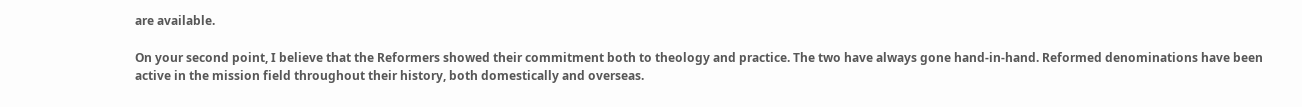are available.

On your second point, I believe that the Reformers showed their commitment both to theology and practice. The two have always gone hand-in-hand. Reformed denominations have been active in the mission field throughout their history, both domestically and overseas.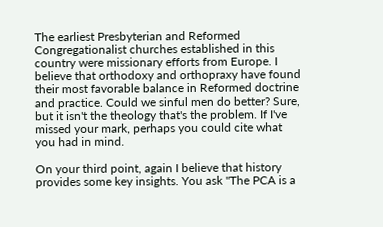The earliest Presbyterian and Reformed Congregationalist churches established in this country were missionary efforts from Europe. I believe that orthodoxy and orthopraxy have found their most favorable balance in Reformed doctrine and practice. Could we sinful men do better? Sure, but it isn't the theology that's the problem. If I've missed your mark, perhaps you could cite what you had in mind.

On your third point, again I believe that history provides some key insights. You ask "The PCA is a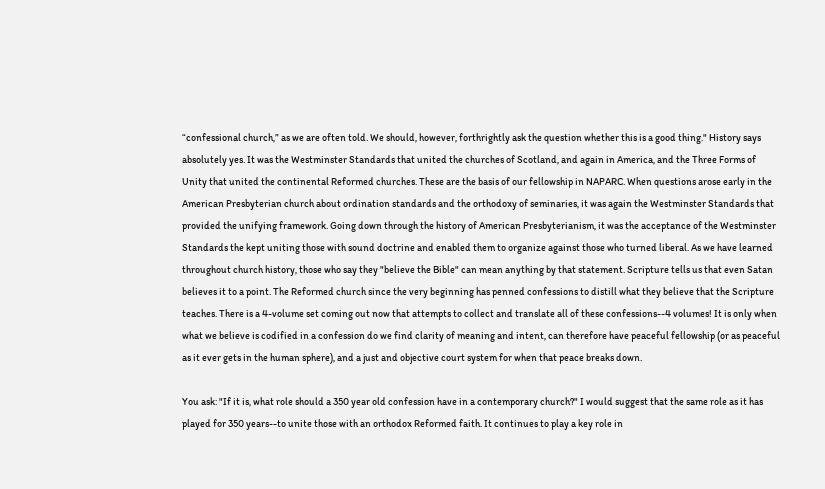“confessional church,” as we are often told. We should, however, forthrightly ask the question whether this is a good thing." History says absolutely yes. It was the Westminster Standards that united the churches of Scotland, and again in America, and the Three Forms of Unity that united the continental Reformed churches. These are the basis of our fellowship in NAPARC. When questions arose early in the American Presbyterian church about ordination standards and the orthodoxy of seminaries, it was again the Westminster Standards that provided the unifying framework. Going down through the history of American Presbyterianism, it was the acceptance of the Westminster Standards the kept uniting those with sound doctrine and enabled them to organize against those who turned liberal. As we have learned throughout church history, those who say they "believe the Bible" can mean anything by that statement. Scripture tells us that even Satan believes it to a point. The Reformed church since the very beginning has penned confessions to distill what they believe that the Scripture teaches. There is a 4-volume set coming out now that attempts to collect and translate all of these confessions--4 volumes! It is only when what we believe is codified in a confession do we find clarity of meaning and intent, can therefore have peaceful fellowship (or as peaceful as it ever gets in the human sphere), and a just and objective court system for when that peace breaks down.

You ask: "If it is, what role should a 350 year old confession have in a contemporary church?" I would suggest that the same role as it has played for 350 years--to unite those with an orthodox Reformed faith. It continues to play a key role in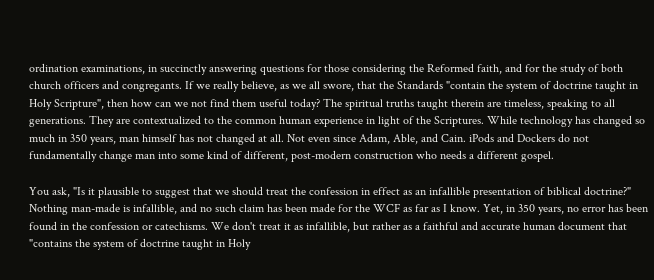ordination examinations, in succinctly answering questions for those considering the Reformed faith, and for the study of both church officers and congregants. If we really believe, as we all swore, that the Standards "contain the system of doctrine taught in Holy Scripture", then how can we not find them useful today? The spiritual truths taught therein are timeless, speaking to all generations. They are contextualized to the common human experience in light of the Scriptures. While technology has changed so much in 350 years, man himself has not changed at all. Not even since Adam, Able, and Cain. iPods and Dockers do not fundamentally change man into some kind of different, post-modern construction who needs a different gospel.

You ask, "Is it plausible to suggest that we should treat the confession in effect as an infallible presentation of biblical doctrine?" Nothing man-made is infallible, and no such claim has been made for the WCF as far as I know. Yet, in 350 years, no error has been found in the confession or catechisms. We don't treat it as infallible, but rather as a faithful and accurate human document that "contains the system of doctrine taught in Holy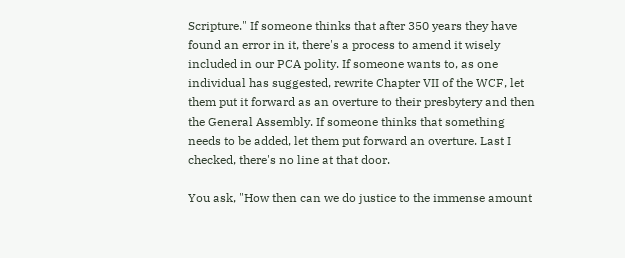Scripture." If someone thinks that after 350 years they have found an error in it, there's a process to amend it wisely included in our PCA polity. If someone wants to, as one individual has suggested, rewrite Chapter VII of the WCF, let them put it forward as an overture to their presbytery and then the General Assembly. If someone thinks that something needs to be added, let them put forward an overture. Last I checked, there's no line at that door.

You ask, "How then can we do justice to the immense amount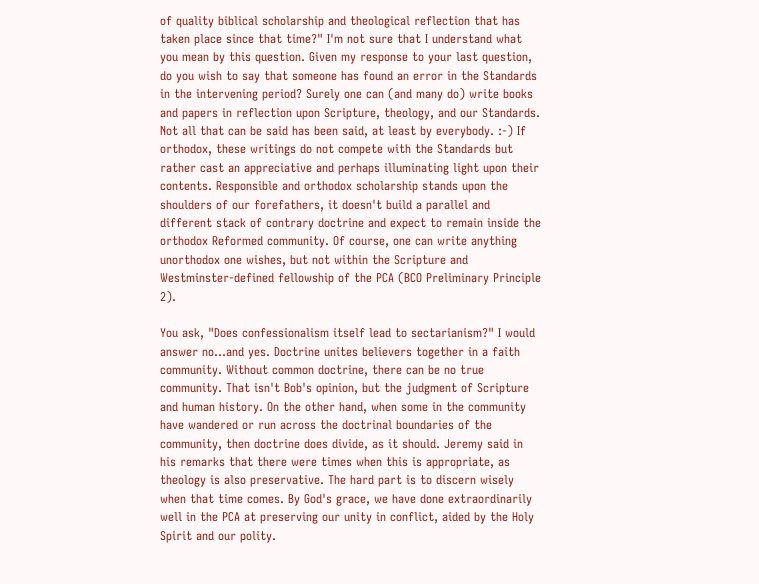of quality biblical scholarship and theological reflection that has taken place since that time?" I'm not sure that I understand what you mean by this question. Given my response to your last question, do you wish to say that someone has found an error in the Standards in the intervening period? Surely one can (and many do) write books and papers in reflection upon Scripture, theology, and our Standards. Not all that can be said has been said, at least by everybody. :-) If orthodox, these writings do not compete with the Standards but rather cast an appreciative and perhaps illuminating light upon their contents. Responsible and orthodox scholarship stands upon the shoulders of our forefathers, it doesn't build a parallel and different stack of contrary doctrine and expect to remain inside the orthodox Reformed community. Of course, one can write anything unorthodox one wishes, but not within the Scripture and Westminster-defined fellowship of the PCA (BCO Preliminary Principle 2).

You ask, "Does confessionalism itself lead to sectarianism?" I would answer no...and yes. Doctrine unites believers together in a faith community. Without common doctrine, there can be no true community. That isn't Bob's opinion, but the judgment of Scripture and human history. On the other hand, when some in the community have wandered or run across the doctrinal boundaries of the community, then doctrine does divide, as it should. Jeremy said in his remarks that there were times when this is appropriate, as theology is also preservative. The hard part is to discern wisely when that time comes. By God's grace, we have done extraordinarily well in the PCA at preserving our unity in conflict, aided by the Holy Spirit and our polity.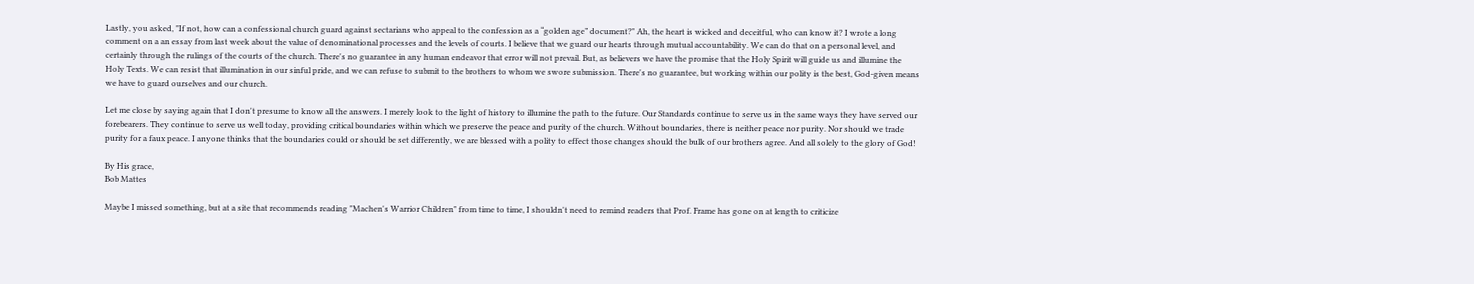Lastly, you asked, "If not, how can a confessional church guard against sectarians who appeal to the confession as a “golden age” document?" Ah, the heart is wicked and deceitful, who can know it? I wrote a long comment on a an essay from last week about the value of denominational processes and the levels of courts. I believe that we guard our hearts through mutual accountability. We can do that on a personal level, and certainly through the rulings of the courts of the church. There's no guarantee in any human endeavor that error will not prevail. But, as believers we have the promise that the Holy Spirit will guide us and illumine the Holy Texts. We can resist that illumination in our sinful pride, and we can refuse to submit to the brothers to whom we swore submission. There's no guarantee, but working within our polity is the best, God-given means we have to guard ourselves and our church.

Let me close by saying again that I don't presume to know all the answers. I merely look to the light of history to illumine the path to the future. Our Standards continue to serve us in the same ways they have served our forebearers. They continue to serve us well today, providing critical boundaries within which we preserve the peace and purity of the church. Without boundaries, there is neither peace nor purity. Nor should we trade purity for a faux peace. I anyone thinks that the boundaries could or should be set differently, we are blessed with a polity to effect those changes should the bulk of our brothers agree. And all solely to the glory of God!

By His grace,
Bob Mattes

Maybe I missed something, but at a site that recommends reading "Machen's Warrior Children" from time to time, I shouldn't need to remind readers that Prof. Frame has gone on at length to criticize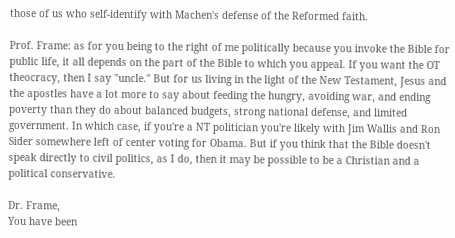those of us who self-identify with Machen's defense of the Reformed faith.

Prof. Frame: as for you being to the right of me politically because you invoke the Bible for public life, it all depends on the part of the Bible to which you appeal. If you want the OT theocracy, then I say "uncle." But for us living in the light of the New Testament, Jesus and the apostles have a lot more to say about feeding the hungry, avoiding war, and ending poverty than they do about balanced budgets, strong national defense, and limited government. In which case, if you're a NT politician you're likely with Jim Wallis and Ron Sider somewhere left of center voting for Obama. But if you think that the Bible doesn't speak directly to civil politics, as I do, then it may be possible to be a Christian and a political conservative.

Dr. Frame,
You have been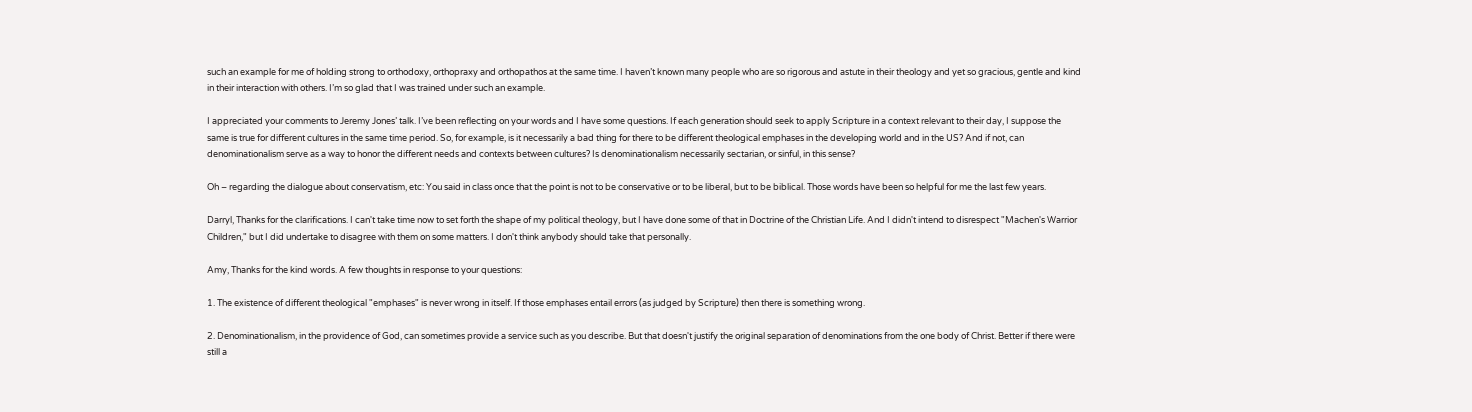such an example for me of holding strong to orthodoxy, orthopraxy and orthopathos at the same time. I haven’t known many people who are so rigorous and astute in their theology and yet so gracious, gentle and kind in their interaction with others. I’m so glad that I was trained under such an example.

I appreciated your comments to Jeremy Jones’ talk. I’ve been reflecting on your words and I have some questions. If each generation should seek to apply Scripture in a context relevant to their day, I suppose the same is true for different cultures in the same time period. So, for example, is it necessarily a bad thing for there to be different theological emphases in the developing world and in the US? And if not, can denominationalism serve as a way to honor the different needs and contexts between cultures? Is denominationalism necessarily sectarian, or sinful, in this sense?

Oh – regarding the dialogue about conservatism, etc: You said in class once that the point is not to be conservative or to be liberal, but to be biblical. Those words have been so helpful for me the last few years.

Darryl, Thanks for the clarifications. I can't take time now to set forth the shape of my political theology, but I have done some of that in Doctrine of the Christian Life. And I didn't intend to disrespect "Machen's Warrior Children," but I did undertake to disagree with them on some matters. I don't think anybody should take that personally.

Amy, Thanks for the kind words. A few thoughts in response to your questions:

1. The existence of different theological "emphases" is never wrong in itself. If those emphases entail errors (as judged by Scripture) then there is something wrong.

2. Denominationalism, in the providence of God, can sometimes provide a service such as you describe. But that doesn't justify the original separation of denominations from the one body of Christ. Better if there were still a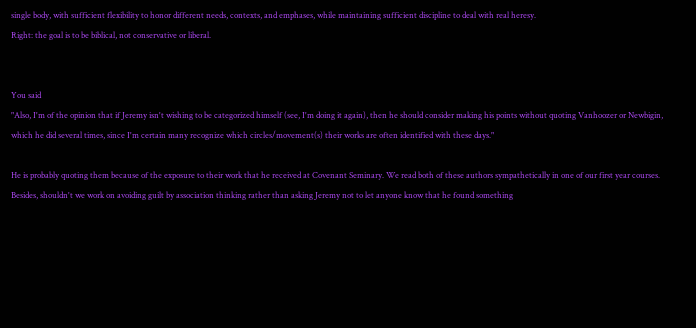single body, with sufficient flexibility to honor different needs, contexts, and emphases, while maintaining sufficient discipline to deal with real heresy.
Right: the goal is to be biblical, not conservative or liberal.


You said
"Also, I'm of the opinion that if Jeremy isn't wishing to be categorized himself (see, I'm doing it again), then he should consider making his points without quoting Vanhoozer or Newbigin, which he did several times, since I'm certain many recognize which circles/movement(s) their works are often identified with these days."

He is probably quoting them because of the exposure to their work that he received at Covenant Seminary. We read both of these authors sympathetically in one of our first year courses. Besides, shouldn't we work on avoiding guilt by association thinking rather than asking Jeremy not to let anyone know that he found something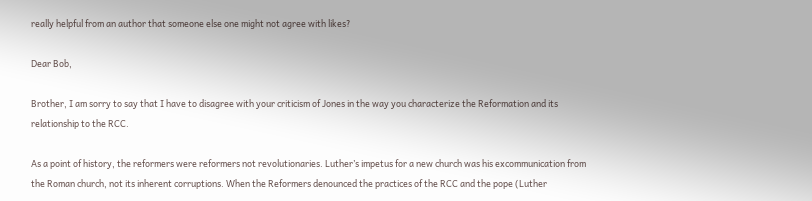really helpful from an author that someone else one might not agree with likes?

Dear Bob,

Brother, I am sorry to say that I have to disagree with your criticism of Jones in the way you characterize the Reformation and its relationship to the RCC.

As a point of history, the reformers were reformers not revolutionaries. Luther’s impetus for a new church was his excommunication from the Roman church, not its inherent corruptions. When the Reformers denounced the practices of the RCC and the pope (Luther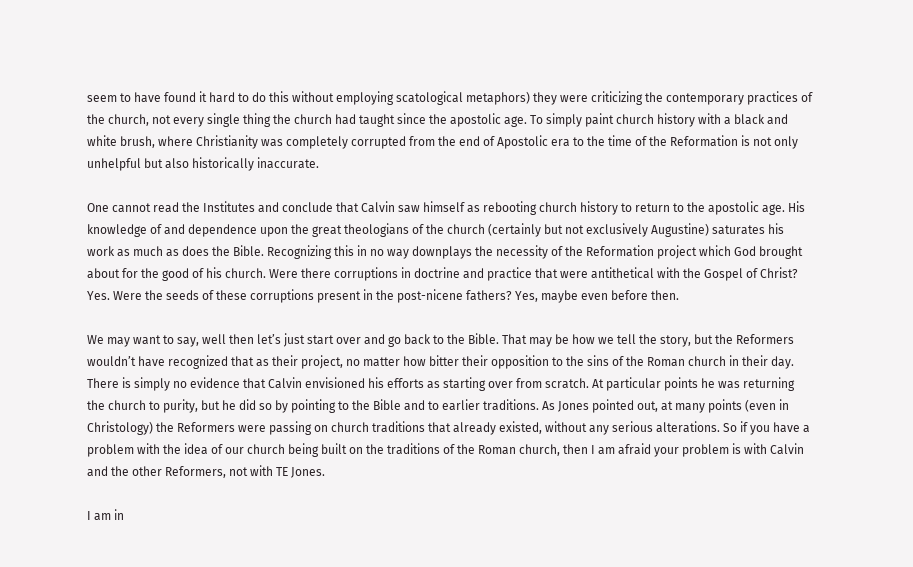seem to have found it hard to do this without employing scatological metaphors) they were criticizing the contemporary practices of the church, not every single thing the church had taught since the apostolic age. To simply paint church history with a black and white brush, where Christianity was completely corrupted from the end of Apostolic era to the time of the Reformation is not only unhelpful but also historically inaccurate.

One cannot read the Institutes and conclude that Calvin saw himself as rebooting church history to return to the apostolic age. His knowledge of and dependence upon the great theologians of the church (certainly but not exclusively Augustine) saturates his work as much as does the Bible. Recognizing this in no way downplays the necessity of the Reformation project which God brought about for the good of his church. Were there corruptions in doctrine and practice that were antithetical with the Gospel of Christ? Yes. Were the seeds of these corruptions present in the post-nicene fathers? Yes, maybe even before then.

We may want to say, well then let’s just start over and go back to the Bible. That may be how we tell the story, but the Reformers wouldn’t have recognized that as their project, no matter how bitter their opposition to the sins of the Roman church in their day. There is simply no evidence that Calvin envisioned his efforts as starting over from scratch. At particular points he was returning the church to purity, but he did so by pointing to the Bible and to earlier traditions. As Jones pointed out, at many points (even in Christology) the Reformers were passing on church traditions that already existed, without any serious alterations. So if you have a problem with the idea of our church being built on the traditions of the Roman church, then I am afraid your problem is with Calvin and the other Reformers, not with TE Jones.

I am in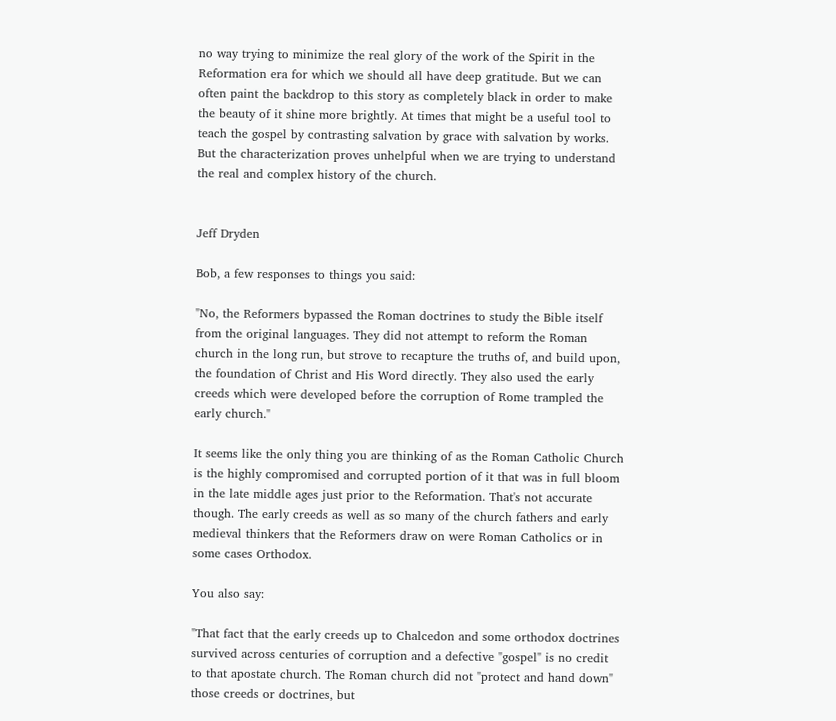no way trying to minimize the real glory of the work of the Spirit in the Reformation era for which we should all have deep gratitude. But we can often paint the backdrop to this story as completely black in order to make the beauty of it shine more brightly. At times that might be a useful tool to teach the gospel by contrasting salvation by grace with salvation by works. But the characterization proves unhelpful when we are trying to understand the real and complex history of the church.


Jeff Dryden

Bob, a few responses to things you said:

"No, the Reformers bypassed the Roman doctrines to study the Bible itself from the original languages. They did not attempt to reform the Roman church in the long run, but strove to recapture the truths of, and build upon, the foundation of Christ and His Word directly. They also used the early creeds which were developed before the corruption of Rome trampled the early church."

It seems like the only thing you are thinking of as the Roman Catholic Church is the highly compromised and corrupted portion of it that was in full bloom in the late middle ages just prior to the Reformation. That's not accurate though. The early creeds as well as so many of the church fathers and early medieval thinkers that the Reformers draw on were Roman Catholics or in some cases Orthodox.

You also say:

"That fact that the early creeds up to Chalcedon and some orthodox doctrines survived across centuries of corruption and a defective "gospel" is no credit to that apostate church. The Roman church did not "protect and hand down" those creeds or doctrines, but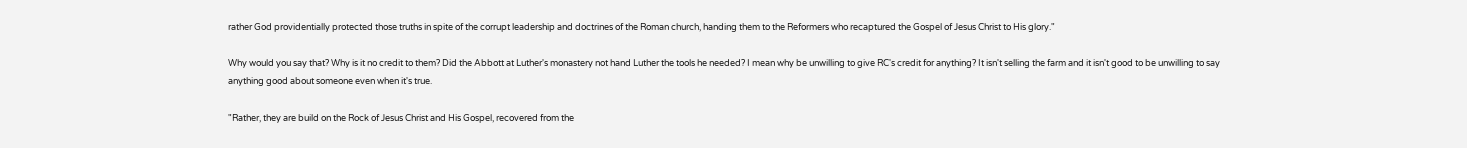rather God providentially protected those truths in spite of the corrupt leadership and doctrines of the Roman church, handing them to the Reformers who recaptured the Gospel of Jesus Christ to His glory."

Why would you say that? Why is it no credit to them? Did the Abbott at Luther's monastery not hand Luther the tools he needed? I mean why be unwilling to give RC's credit for anything? It isn't selling the farm and it isn't good to be unwilling to say anything good about someone even when it's true.

"Rather, they are build on the Rock of Jesus Christ and His Gospel, recovered from the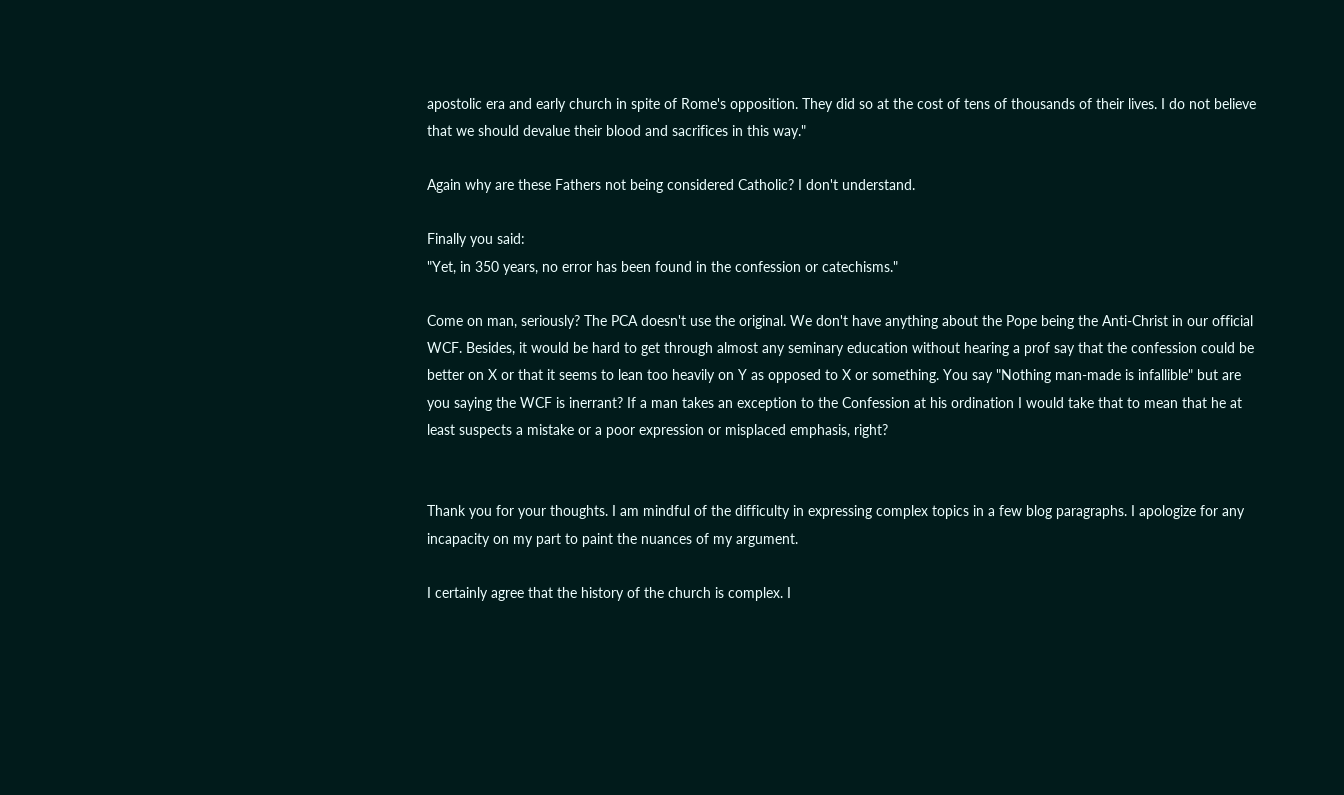apostolic era and early church in spite of Rome's opposition. They did so at the cost of tens of thousands of their lives. I do not believe that we should devalue their blood and sacrifices in this way."

Again why are these Fathers not being considered Catholic? I don't understand.

Finally you said:
"Yet, in 350 years, no error has been found in the confession or catechisms."

Come on man, seriously? The PCA doesn't use the original. We don't have anything about the Pope being the Anti-Christ in our official WCF. Besides, it would be hard to get through almost any seminary education without hearing a prof say that the confession could be better on X or that it seems to lean too heavily on Y as opposed to X or something. You say "Nothing man-made is infallible" but are you saying the WCF is inerrant? If a man takes an exception to the Confession at his ordination I would take that to mean that he at least suspects a mistake or a poor expression or misplaced emphasis, right?


Thank you for your thoughts. I am mindful of the difficulty in expressing complex topics in a few blog paragraphs. I apologize for any incapacity on my part to paint the nuances of my argument.

I certainly agree that the history of the church is complex. I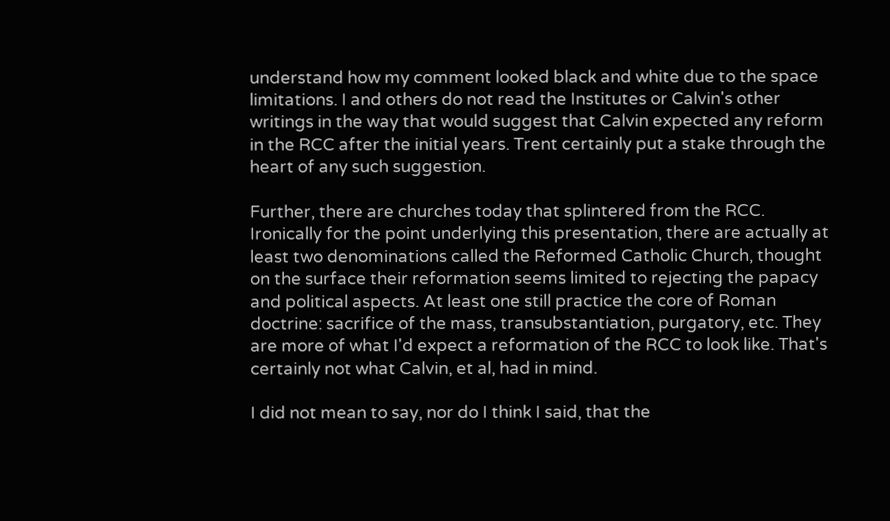understand how my comment looked black and white due to the space limitations. I and others do not read the Institutes or Calvin's other writings in the way that would suggest that Calvin expected any reform in the RCC after the initial years. Trent certainly put a stake through the heart of any such suggestion.

Further, there are churches today that splintered from the RCC. Ironically for the point underlying this presentation, there are actually at least two denominations called the Reformed Catholic Church, thought on the surface their reformation seems limited to rejecting the papacy and political aspects. At least one still practice the core of Roman doctrine: sacrifice of the mass, transubstantiation, purgatory, etc. They are more of what I'd expect a reformation of the RCC to look like. That's certainly not what Calvin, et al, had in mind.

I did not mean to say, nor do I think I said, that the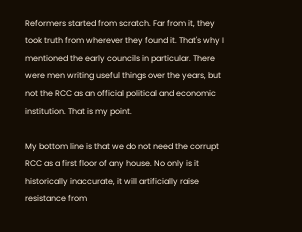Reformers started from scratch. Far from it, they took truth from wherever they found it. That's why I mentioned the early councils in particular. There were men writing useful things over the years, but not the RCC as an official political and economic institution. That is my point.

My bottom line is that we do not need the corrupt RCC as a first floor of any house. No only is it historically inaccurate, it will artificially raise resistance from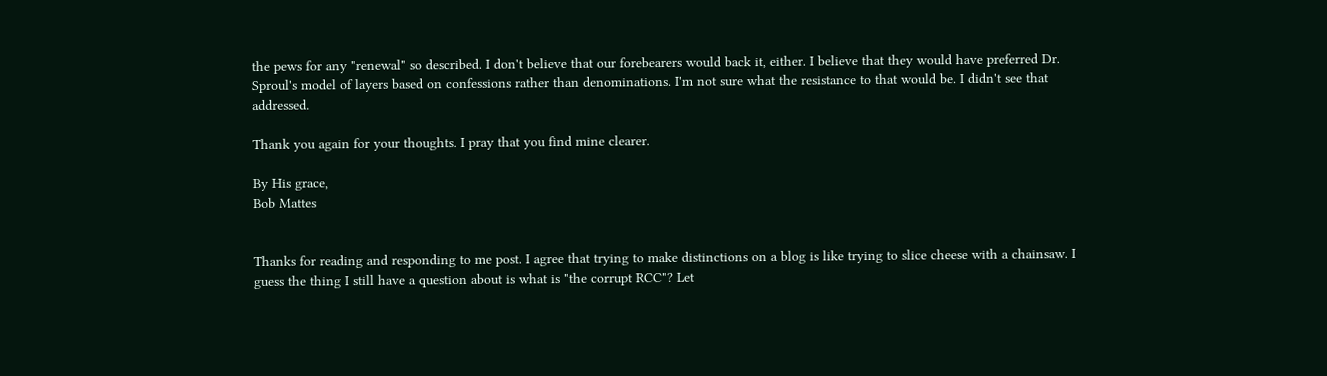the pews for any "renewal" so described. I don't believe that our forebearers would back it, either. I believe that they would have preferred Dr. Sproul's model of layers based on confessions rather than denominations. I'm not sure what the resistance to that would be. I didn't see that addressed.

Thank you again for your thoughts. I pray that you find mine clearer.

By His grace,
Bob Mattes


Thanks for reading and responding to me post. I agree that trying to make distinctions on a blog is like trying to slice cheese with a chainsaw. I guess the thing I still have a question about is what is "the corrupt RCC"? Let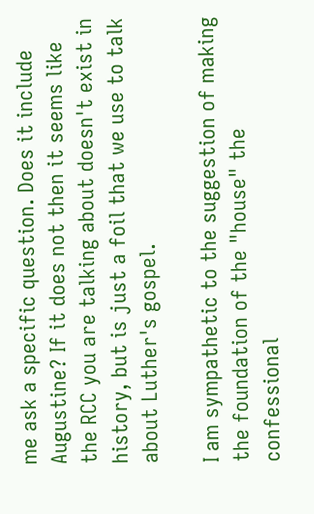me ask a specific question. Does it include Augustine? If it does not then it seems like the RCC you are talking about doesn't exist in history, but is just a foil that we use to talk about Luther's gospel.

I am sympathetic to the suggestion of making the foundation of the "house" the confessional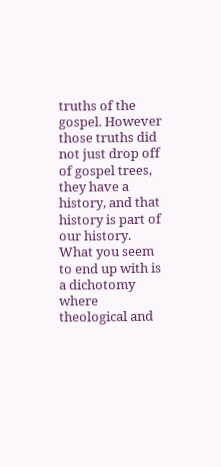truths of the gospel. However those truths did not just drop off of gospel trees, they have a history, and that history is part of our history. What you seem to end up with is a dichotomy where theological and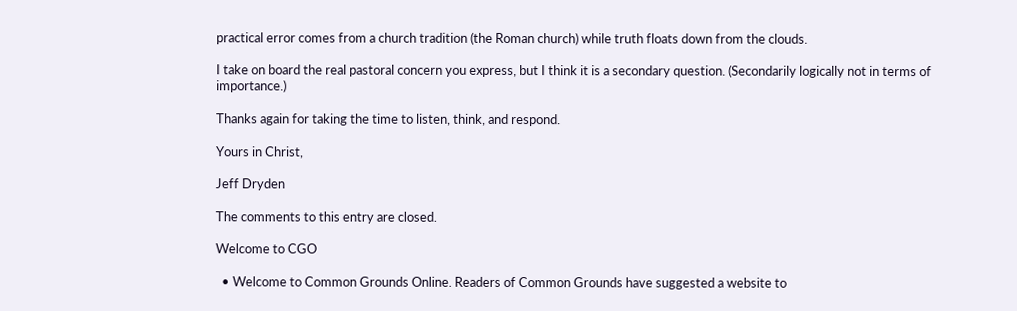practical error comes from a church tradition (the Roman church) while truth floats down from the clouds.

I take on board the real pastoral concern you express, but I think it is a secondary question. (Secondarily logically not in terms of importance.)

Thanks again for taking the time to listen, think, and respond.

Yours in Christ,

Jeff Dryden

The comments to this entry are closed.

Welcome to CGO

  • Welcome to Common Grounds Online. Readers of Common Grounds have suggested a website to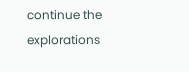continue the explorations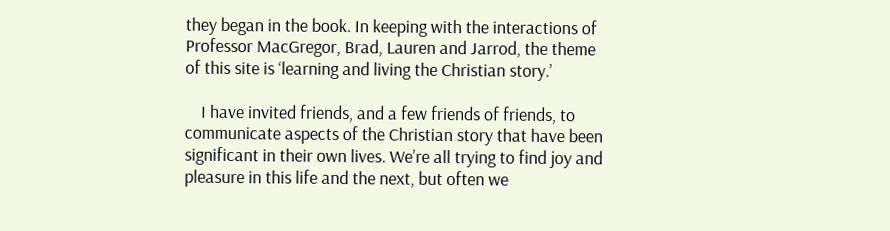they began in the book. In keeping with the interactions of Professor MacGregor, Brad, Lauren and Jarrod, the theme of this site is ‘learning and living the Christian story.’

    I have invited friends, and a few friends of friends, to communicate aspects of the Christian story that have been significant in their own lives. We’re all trying to find joy and pleasure in this life and the next, but often we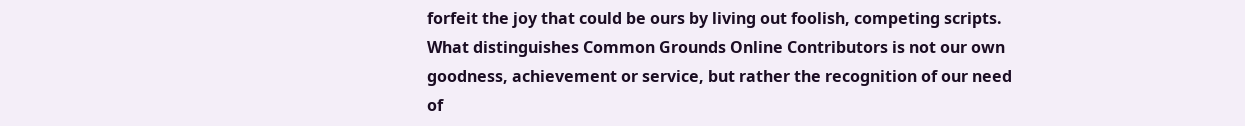forfeit the joy that could be ours by living out foolish, competing scripts. What distinguishes Common Grounds Online Contributors is not our own goodness, achievement or service, but rather the recognition of our need of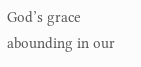God’s grace abounding in our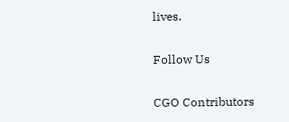lives.

Follow Us

CGO Contributors